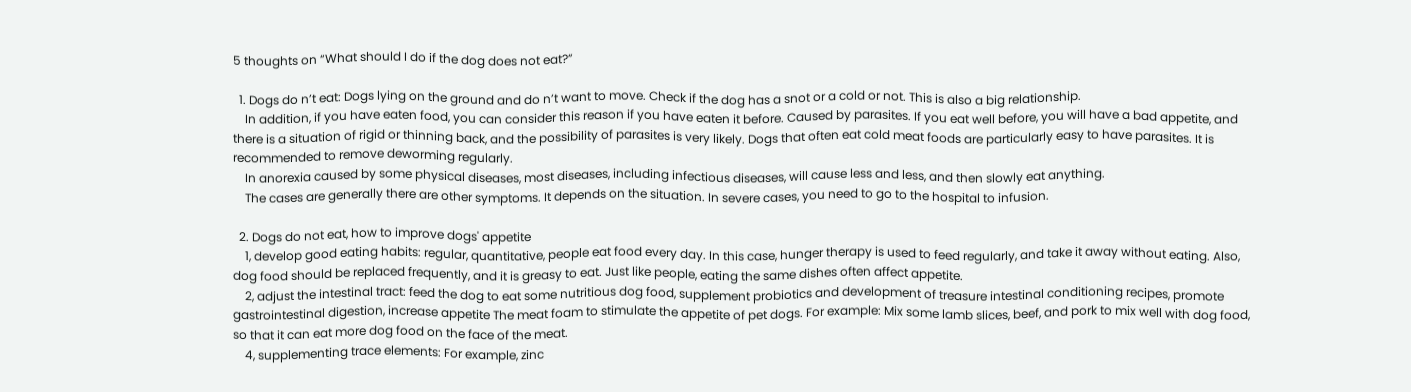5 thoughts on “What should I do if the dog does not eat?”

  1. Dogs do n’t eat: Dogs lying on the ground and do n’t want to move. Check if the dog has a snot or a cold or not. This is also a big relationship.
    In addition, if you have eaten food, you can consider this reason if you have eaten it before. Caused by parasites. If you eat well before, you will have a bad appetite, and there is a situation of rigid or thinning back, and the possibility of parasites is very likely. Dogs that often eat cold meat foods are particularly easy to have parasites. It is recommended to remove deworming regularly.
    In anorexia caused by some physical diseases, most diseases, including infectious diseases, will cause less and less, and then slowly eat anything.
    The cases are generally there are other symptoms. It depends on the situation. In severe cases, you need to go to the hospital to infusion.

  2. Dogs do not eat, how to improve dogs' appetite
    1, develop good eating habits: regular, quantitative, people eat food every day. In this case, hunger therapy is used to feed regularly, and take it away without eating. Also, dog food should be replaced frequently, and it is greasy to eat. Just like people, eating the same dishes often affect appetite.
    2, adjust the intestinal tract: feed the dog to eat some nutritious dog food, supplement probiotics and development of treasure intestinal conditioning recipes, promote gastrointestinal digestion, increase appetite The meat foam to stimulate the appetite of pet dogs. For example: Mix some lamb slices, beef, and pork to mix well with dog food, so that it can eat more dog food on the face of the meat.
    4, supplementing trace elements: For example, zinc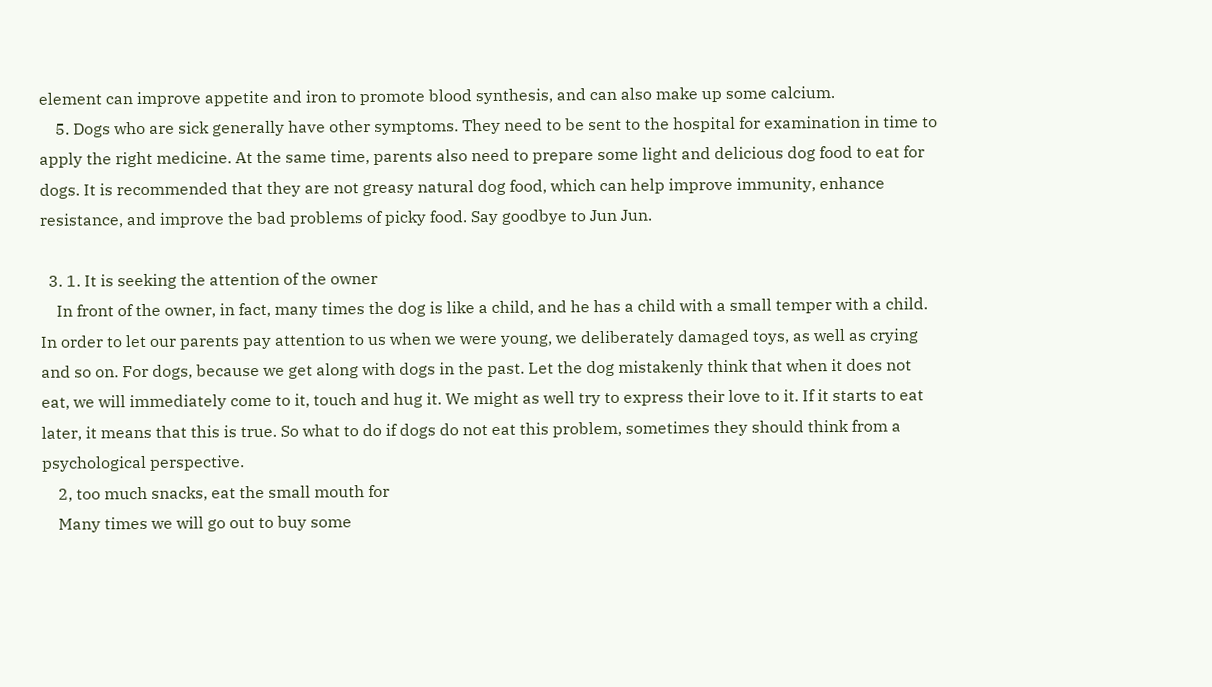element can improve appetite and iron to promote blood synthesis, and can also make up some calcium.
    5. Dogs who are sick generally have other symptoms. They need to be sent to the hospital for examination in time to apply the right medicine. At the same time, parents also need to prepare some light and delicious dog food to eat for dogs. It is recommended that they are not greasy natural dog food, which can help improve immunity, enhance resistance, and improve the bad problems of picky food. Say goodbye to Jun Jun.

  3. 1. It is seeking the attention of the owner
    In front of the owner, in fact, many times the dog is like a child, and he has a child with a small temper with a child. In order to let our parents pay attention to us when we were young, we deliberately damaged toys, as well as crying and so on. For dogs, because we get along with dogs in the past. Let the dog mistakenly think that when it does not eat, we will immediately come to it, touch and hug it. We might as well try to express their love to it. If it starts to eat later, it means that this is true. So what to do if dogs do not eat this problem, sometimes they should think from a psychological perspective.
    2, too much snacks, eat the small mouth for
    Many times we will go out to buy some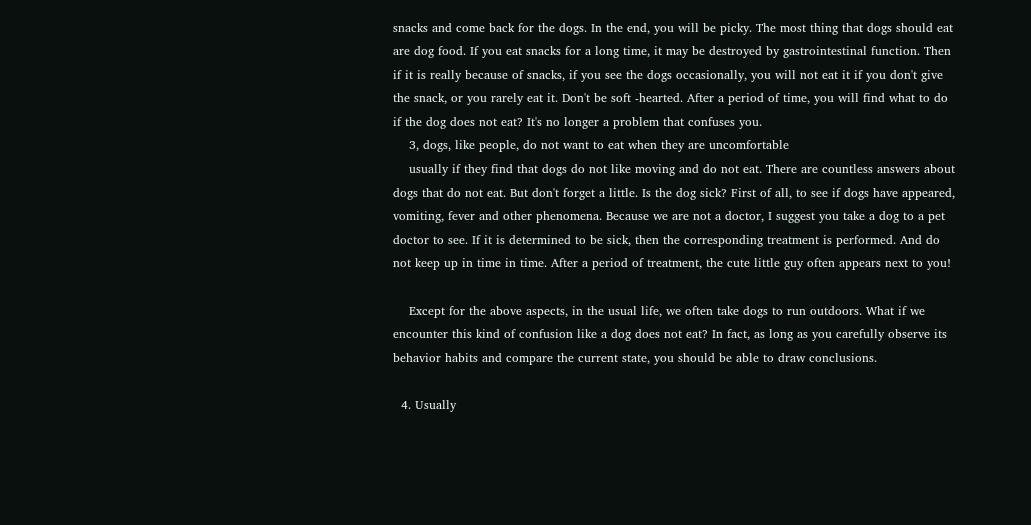snacks and come back for the dogs. In the end, you will be picky. The most thing that dogs should eat are dog food. If you eat snacks for a long time, it may be destroyed by gastrointestinal function. Then if it is really because of snacks, if you see the dogs occasionally, you will not eat it if you don't give the snack, or you rarely eat it. Don't be soft -hearted. After a period of time, you will find what to do if the dog does not eat? It's no longer a problem that confuses you.
    3, dogs, like people, do not want to eat when they are uncomfortable
    usually if they find that dogs do not like moving and do not eat. There are countless answers about dogs that do not eat. But don't forget a little. Is the dog sick? First of all, to see if dogs have appeared, vomiting, fever and other phenomena. Because we are not a doctor, I suggest you take a dog to a pet doctor to see. If it is determined to be sick, then the corresponding treatment is performed. And do not keep up in time in time. After a period of treatment, the cute little guy often appears next to you!

    Except for the above aspects, in the usual life, we often take dogs to run outdoors. What if we encounter this kind of confusion like a dog does not eat? In fact, as long as you carefully observe its behavior habits and compare the current state, you should be able to draw conclusions.

  4. Usually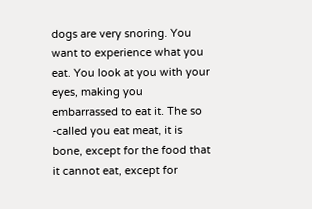dogs are very snoring. You want to experience what you eat. You look at you with your eyes, making you embarrassed to eat it. The so -called you eat meat, it is bone, except for the food that it cannot eat, except for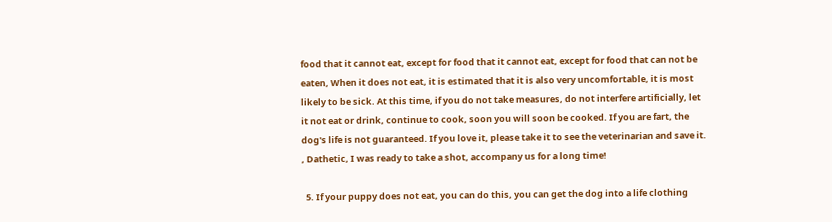food that it cannot eat, except for food that it cannot eat, except for food that can not be eaten, When it does not eat, it is estimated that it is also very uncomfortable, it is most likely to be sick. At this time, if you do not take measures, do not interfere artificially, let it not eat or drink, continue to cook, soon you will soon be cooked. If you are fart, the dog's life is not guaranteed. If you love it, please take it to see the veterinarian and save it. , Dathetic, I was ready to take a shot, accompany us for a long time!

  5. If your puppy does not eat, you can do this, you can get the dog into a life clothing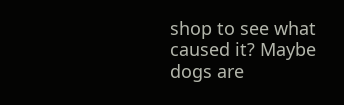shop to see what caused it? Maybe dogs are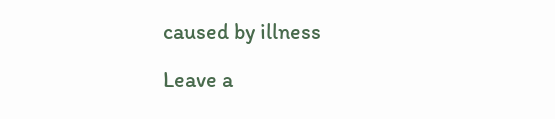caused by illness

Leave a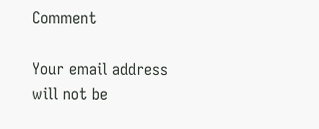Comment

Your email address will not be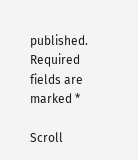published. Required fields are marked *

Scroll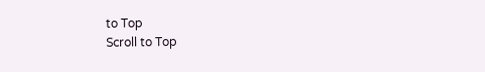to Top
Scroll to Top